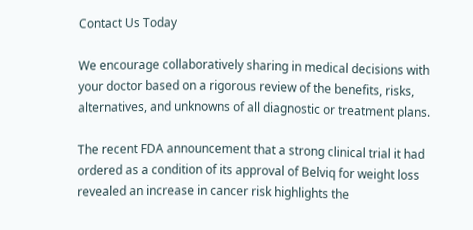Contact Us Today

We encourage collaboratively sharing in medical decisions with your doctor based on a rigorous review of the benefits, risks, alternatives, and unknowns of all diagnostic or treatment plans.

The recent FDA announcement that a strong clinical trial it had ordered as a condition of its approval of Belviq for weight loss revealed an increase in cancer risk highlights the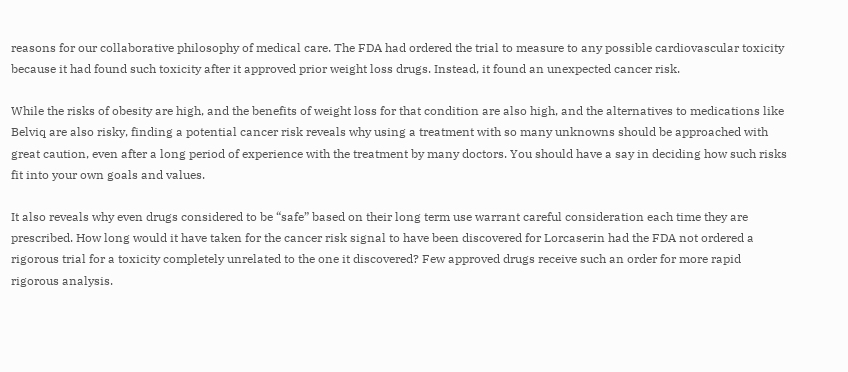reasons for our collaborative philosophy of medical care. The FDA had ordered the trial to measure to any possible cardiovascular toxicity because it had found such toxicity after it approved prior weight loss drugs. Instead, it found an unexpected cancer risk.

While the risks of obesity are high, and the benefits of weight loss for that condition are also high, and the alternatives to medications like Belviq are also risky, finding a potential cancer risk reveals why using a treatment with so many unknowns should be approached with great caution, even after a long period of experience with the treatment by many doctors. You should have a say in deciding how such risks fit into your own goals and values.

It also reveals why even drugs considered to be “safe” based on their long term use warrant careful consideration each time they are prescribed. How long would it have taken for the cancer risk signal to have been discovered for Lorcaserin had the FDA not ordered a rigorous trial for a toxicity completely unrelated to the one it discovered? Few approved drugs receive such an order for more rapid rigorous analysis.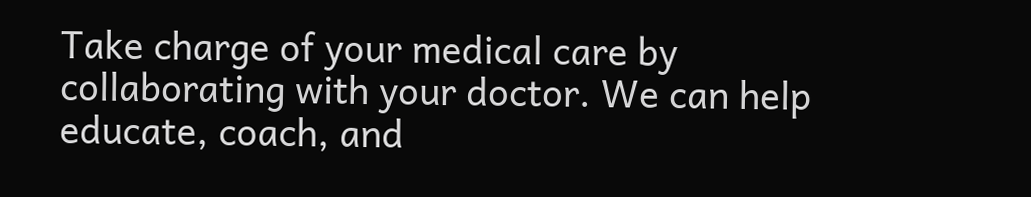Take charge of your medical care by collaborating with your doctor. We can help educate, coach, and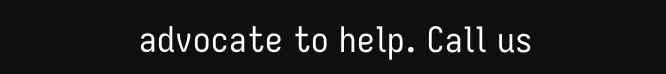advocate to help. Call us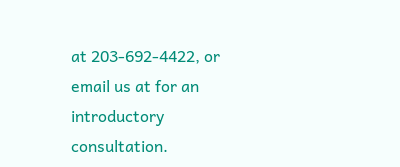at 203-692-4422, or email us at for an introductory consultation.